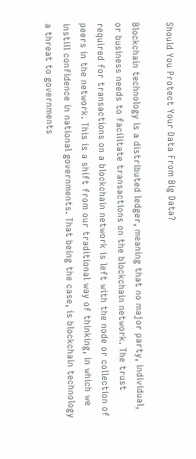Should You Protect Your Data From Big Data?

Blockchain technology is a distributed ledger, meaning that no major party, individual, or business needs to facilitate transactions on the blockchain network. The trust required for transactions on a blockchain network is left with the node or collection of peers in the network. This is a shift from our traditional way of thinking, in which we instill confidence in national governments. That being the case, is blockchain technology a threat to governments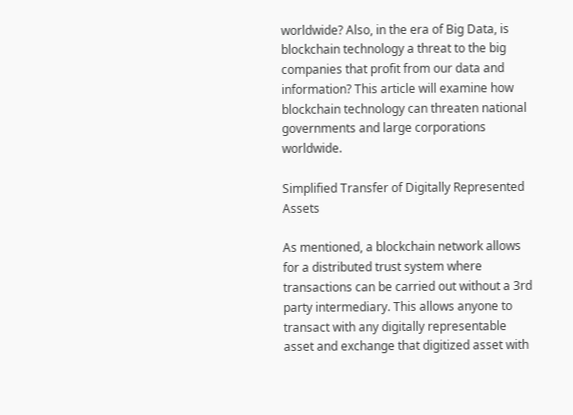worldwide? Also, in the era of Big Data, is blockchain technology a threat to the big companies that profit from our data and information? This article will examine how blockchain technology can threaten national governments and large corporations worldwide.

Simplified Transfer of Digitally Represented Assets

As mentioned, a blockchain network allows for a distributed trust system where transactions can be carried out without a 3rd party intermediary. This allows anyone to transact with any digitally representable asset and exchange that digitized asset with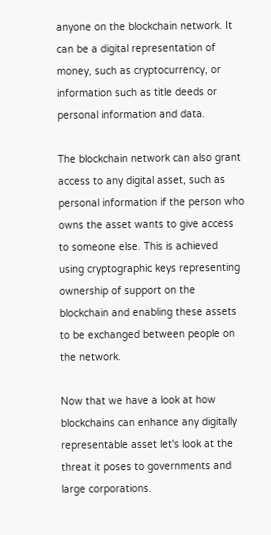anyone on the blockchain network. It can be a digital representation of money, such as cryptocurrency, or information such as title deeds or personal information and data.

The blockchain network can also grant access to any digital asset, such as personal information if the person who owns the asset wants to give access to someone else. This is achieved using cryptographic keys representing ownership of support on the blockchain and enabling these assets to be exchanged between people on the network.

Now that we have a look at how blockchains can enhance any digitally representable asset let's look at the threat it poses to governments and large corporations.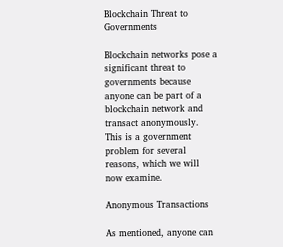Blockchain Threat to Governments

Blockchain networks pose a significant threat to governments because anyone can be part of a blockchain network and transact anonymously. This is a government problem for several reasons, which we will now examine.

Anonymous Transactions

As mentioned, anyone can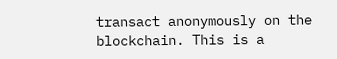transact anonymously on the blockchain. This is a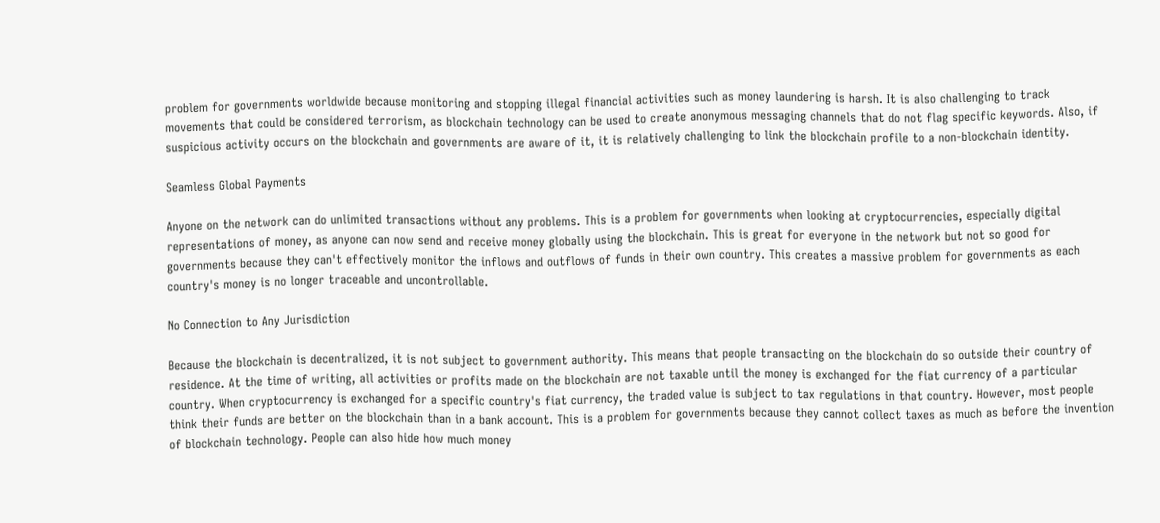problem for governments worldwide because monitoring and stopping illegal financial activities such as money laundering is harsh. It is also challenging to track movements that could be considered terrorism, as blockchain technology can be used to create anonymous messaging channels that do not flag specific keywords. Also, if suspicious activity occurs on the blockchain and governments are aware of it, it is relatively challenging to link the blockchain profile to a non-blockchain identity.

Seamless Global Payments

Anyone on the network can do unlimited transactions without any problems. This is a problem for governments when looking at cryptocurrencies, especially digital representations of money, as anyone can now send and receive money globally using the blockchain. This is great for everyone in the network but not so good for governments because they can't effectively monitor the inflows and outflows of funds in their own country. This creates a massive problem for governments as each country's money is no longer traceable and uncontrollable.

No Connection to Any Jurisdiction

Because the blockchain is decentralized, it is not subject to government authority. This means that people transacting on the blockchain do so outside their country of residence. At the time of writing, all activities or profits made on the blockchain are not taxable until the money is exchanged for the fiat currency of a particular country. When cryptocurrency is exchanged for a specific country's fiat currency, the traded value is subject to tax regulations in that country. However, most people think their funds are better on the blockchain than in a bank account. This is a problem for governments because they cannot collect taxes as much as before the invention of blockchain technology. People can also hide how much money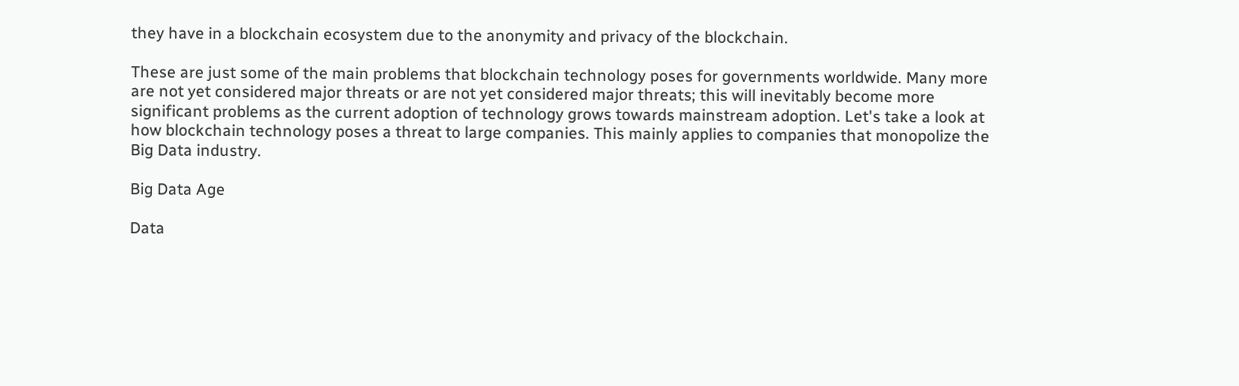they have in a blockchain ecosystem due to the anonymity and privacy of the blockchain.

These are just some of the main problems that blockchain technology poses for governments worldwide. Many more are not yet considered major threats or are not yet considered major threats; this will inevitably become more significant problems as the current adoption of technology grows towards mainstream adoption. Let's take a look at how blockchain technology poses a threat to large companies. This mainly applies to companies that monopolize the Big Data industry.

Big Data Age

Data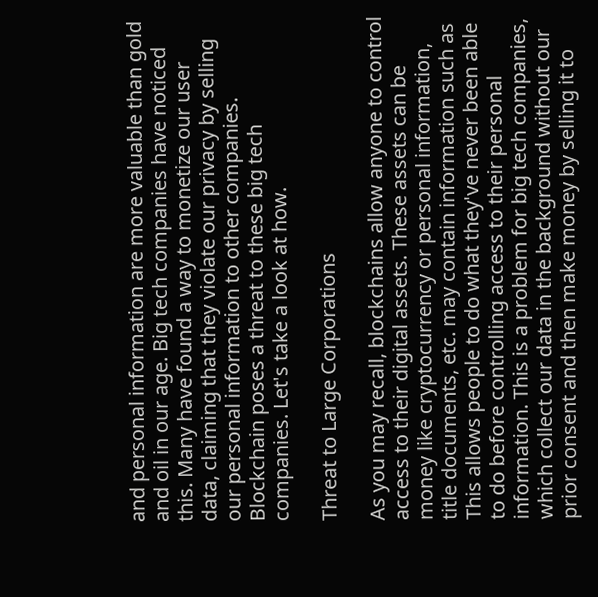and personal information are more valuable than gold and oil in our age. Big tech companies have noticed this. Many have found a way to monetize our user data, claiming that they violate our privacy by selling our personal information to other companies. Blockchain poses a threat to these big tech companies. Let's take a look at how.

Threat to Large Corporations

As you may recall, blockchains allow anyone to control access to their digital assets. These assets can be money like cryptocurrency or personal information, title documents, etc. may contain information such as This allows people to do what they've never been able to do before controlling access to their personal information. This is a problem for big tech companies, which collect our data in the background without our prior consent and then make money by selling it to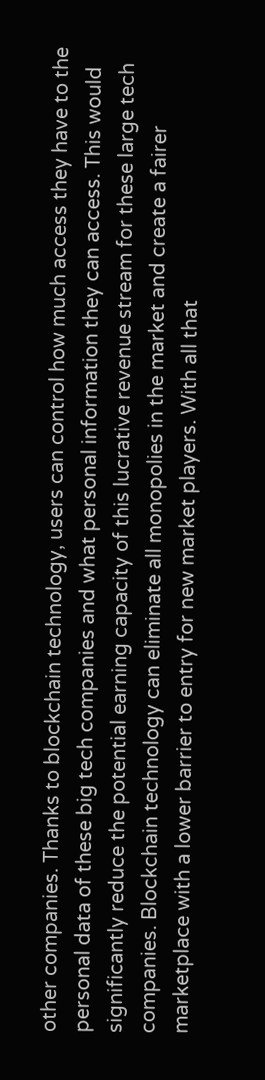other companies. Thanks to blockchain technology, users can control how much access they have to the personal data of these big tech companies and what personal information they can access. This would significantly reduce the potential earning capacity of this lucrative revenue stream for these large tech companies. Blockchain technology can eliminate all monopolies in the market and create a fairer marketplace with a lower barrier to entry for new market players. With all that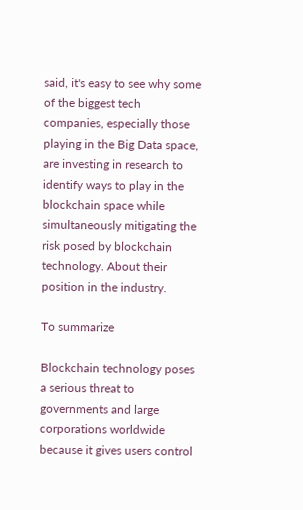said, it's easy to see why some of the biggest tech companies, especially those playing in the Big Data space, are investing in research to identify ways to play in the blockchain space while simultaneously mitigating the risk posed by blockchain technology. About their position in the industry.

To summarize

Blockchain technology poses a serious threat to governments and large corporations worldwide because it gives users control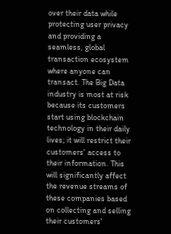over their data while protecting user privacy and providing a seamless, global transaction ecosystem where anyone can transact. The Big Data industry is most at risk because its customers start using blockchain technology in their daily lives; it will restrict their customers' access to their information. This will significantly affect the revenue streams of these companies based on collecting and selling their customers'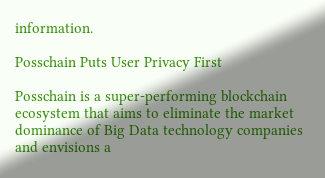information.

Posschain Puts User Privacy First

Posschain is a super-performing blockchain ecosystem that aims to eliminate the market dominance of Big Data technology companies and envisions a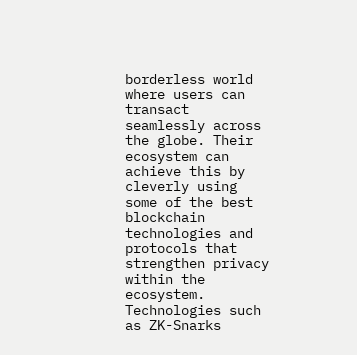borderless world where users can transact seamlessly across the globe. Their ecosystem can achieve this by cleverly using some of the best blockchain technologies and protocols that strengthen privacy within the ecosystem. Technologies such as ZK-Snarks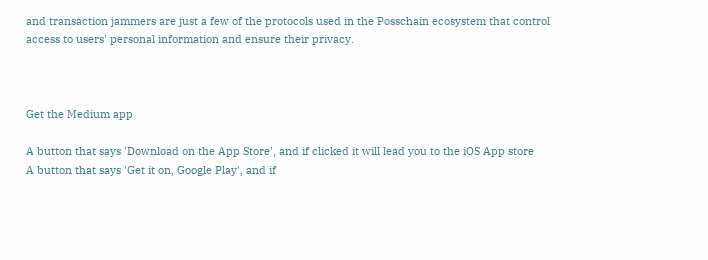and transaction jammers are just a few of the protocols used in the Posschain ecosystem that control access to users' personal information and ensure their privacy.



Get the Medium app

A button that says 'Download on the App Store', and if clicked it will lead you to the iOS App store
A button that says 'Get it on, Google Play', and if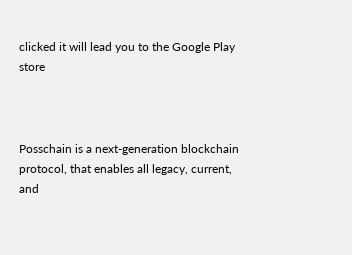clicked it will lead you to the Google Play store



Posschain is a next-generation blockchain protocol, that enables all legacy, current, and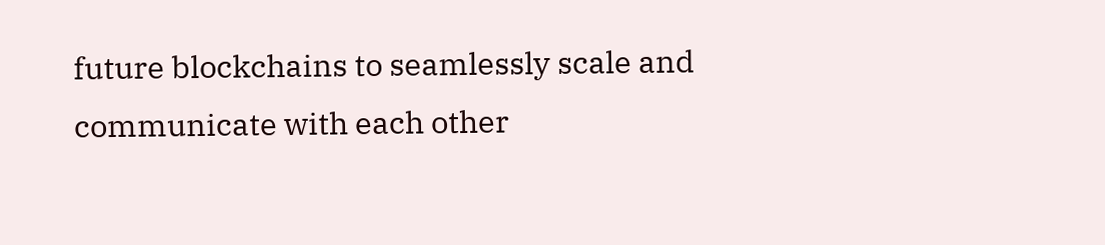future blockchains to seamlessly scale and communicate with each other